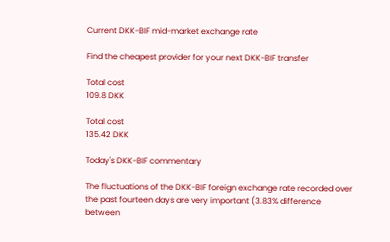Current DKK-BIF mid-market exchange rate

Find the cheapest provider for your next DKK-BIF transfer

Total cost
109.8 DKK

Total cost
135.42 DKK

Today's DKK-BIF commentary

The fluctuations of the DKK-BIF foreign exchange rate recorded over the past fourteen days are very important (3.83% difference between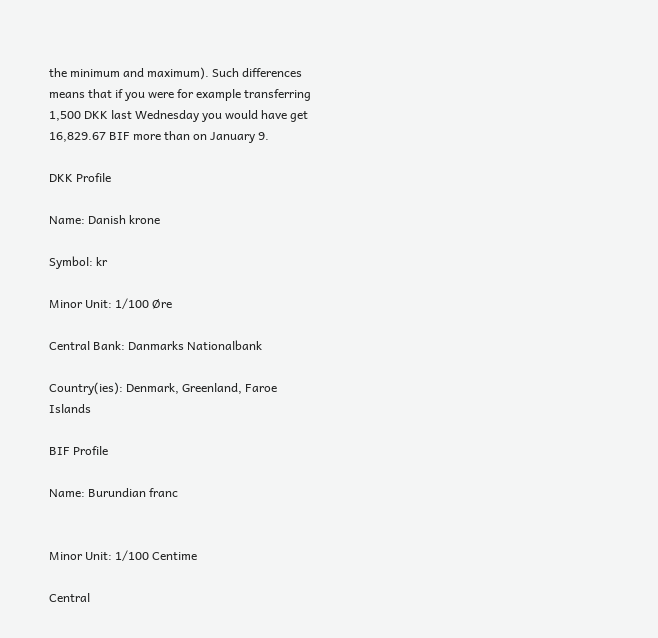the minimum and maximum). Such differences means that if you were for example transferring 1,500 DKK last Wednesday you would have get 16,829.67 BIF more than on January 9.

DKK Profile

Name: Danish krone

Symbol: kr

Minor Unit: 1/100 Øre

Central Bank: Danmarks Nationalbank

Country(ies): Denmark, Greenland, Faroe Islands

BIF Profile

Name: Burundian franc


Minor Unit: 1/100 Centime

Central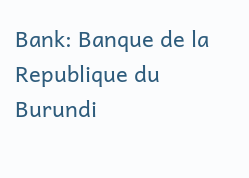Bank: Banque de la Republique du Burundi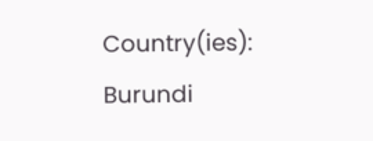Country(ies): Burundi